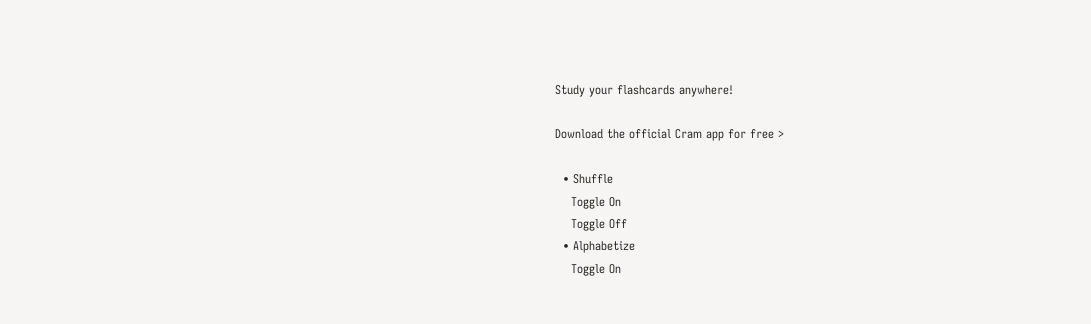Study your flashcards anywhere!

Download the official Cram app for free >

  • Shuffle
    Toggle On
    Toggle Off
  • Alphabetize
    Toggle On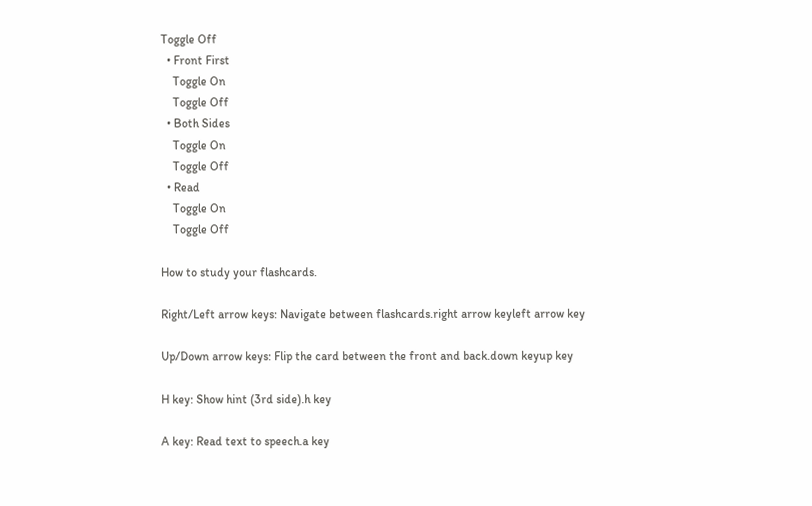Toggle Off
  • Front First
    Toggle On
    Toggle Off
  • Both Sides
    Toggle On
    Toggle Off
  • Read
    Toggle On
    Toggle Off

How to study your flashcards.

Right/Left arrow keys: Navigate between flashcards.right arrow keyleft arrow key

Up/Down arrow keys: Flip the card between the front and back.down keyup key

H key: Show hint (3rd side).h key

A key: Read text to speech.a key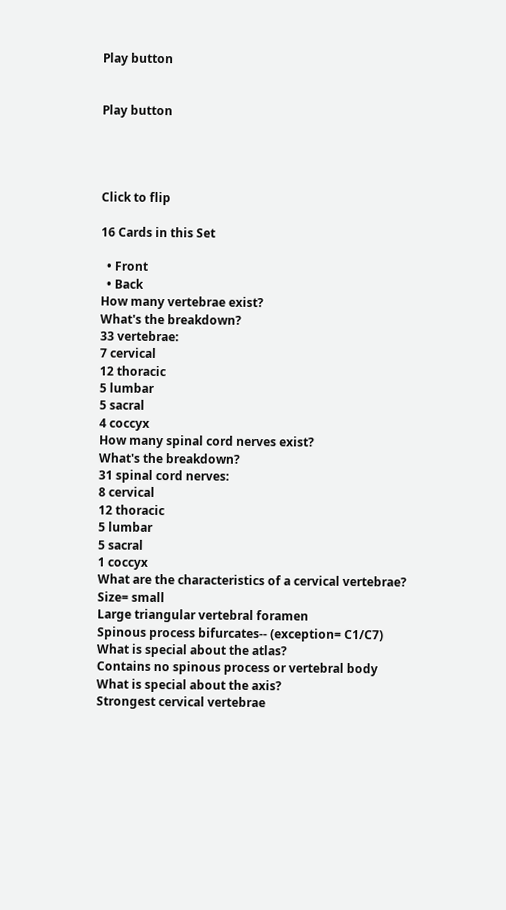Play button


Play button




Click to flip

16 Cards in this Set

  • Front
  • Back
How many vertebrae exist?
What's the breakdown?
33 vertebrae:
7 cervical
12 thoracic
5 lumbar
5 sacral
4 coccyx
How many spinal cord nerves exist?
What's the breakdown?
31 spinal cord nerves:
8 cervical
12 thoracic
5 lumbar
5 sacral
1 coccyx
What are the characteristics of a cervical vertebrae?
Size= small
Large triangular vertebral foramen
Spinous process bifurcates-- (exception= C1/C7)
What is special about the atlas?
Contains no spinous process or vertebral body
What is special about the axis?
Strongest cervical vertebrae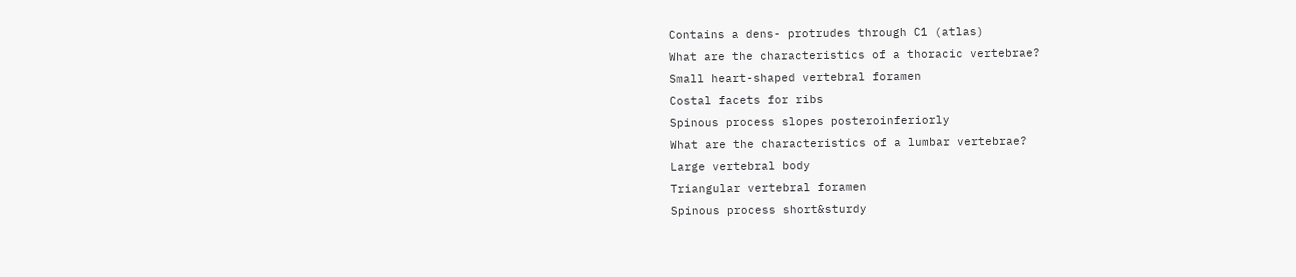Contains a dens- protrudes through C1 (atlas)
What are the characteristics of a thoracic vertebrae?
Small heart-shaped vertebral foramen
Costal facets for ribs
Spinous process slopes posteroinferiorly
What are the characteristics of a lumbar vertebrae?
Large vertebral body
Triangular vertebral foramen
Spinous process short&sturdy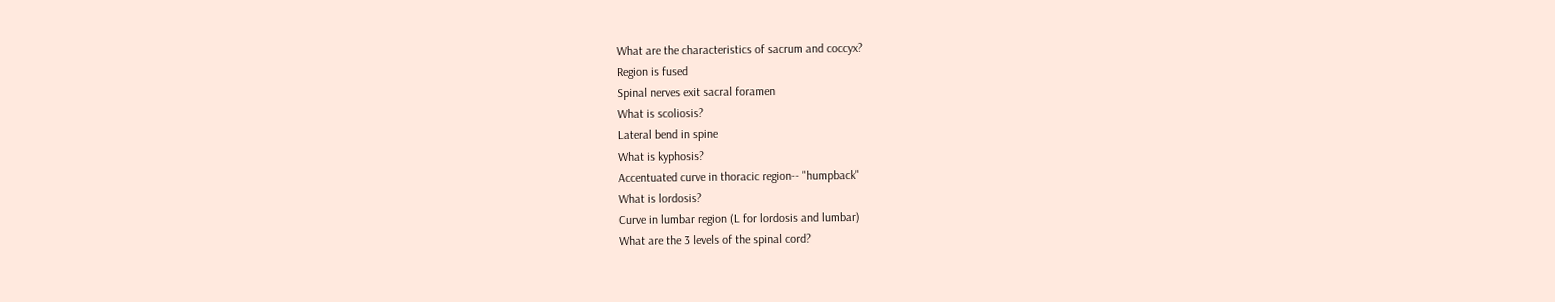What are the characteristics of sacrum and coccyx?
Region is fused
Spinal nerves exit sacral foramen
What is scoliosis?
Lateral bend in spine
What is kyphosis?
Accentuated curve in thoracic region-- "humpback"
What is lordosis?
Curve in lumbar region (L for lordosis and lumbar)
What are the 3 levels of the spinal cord?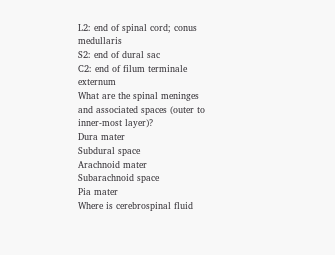L2: end of spinal cord; conus medullaris
S2: end of dural sac
C2: end of filum terminale externum
What are the spinal meninges and associated spaces (outer to inner-most layer)?
Dura mater
Subdural space
Arachnoid mater
Subarachnoid space
Pia mater
Where is cerebrospinal fluid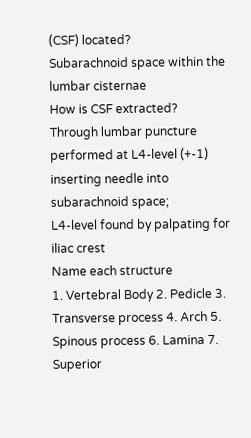(CSF) located?
Subarachnoid space within the lumbar cisternae
How is CSF extracted?
Through lumbar puncture performed at L4-level (+-1) inserting needle into subarachnoid space;
L4-level found by palpating for iliac crest
Name each structure
1. Vertebral Body 2. Pedicle 3. Transverse process 4. Arch 5. Spinous process 6. Lamina 7. Superior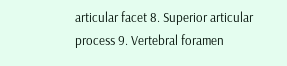articular facet 8. Superior articular process 9. Vertebral foramen